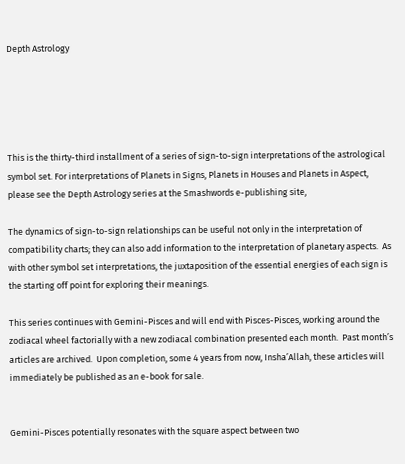Depth Astrology





This is the thirty-third installment of a series of sign-to-sign interpretations of the astrological symbol set. For interpretations of Planets in Signs, Planets in Houses and Planets in Aspect, please see the Depth Astrology series at the Smashwords e-publishing site,

The dynamics of sign-to-sign relationships can be useful not only in the interpretation of compatibility charts; they can also add information to the interpretation of planetary aspects.  As with other symbol set interpretations, the juxtaposition of the essential energies of each sign is the starting off point for exploring their meanings.

This series continues with Gemini-Pisces and will end with Pisces-Pisces, working around the zodiacal wheel factorially with a new zodiacal combination presented each month.  Past month’s articles are archived.  Upon completion, some 4 years from now, Insha’Allah, these articles will immediately be published as an e-book for sale.


Gemini-Pisces potentially resonates with the square aspect between two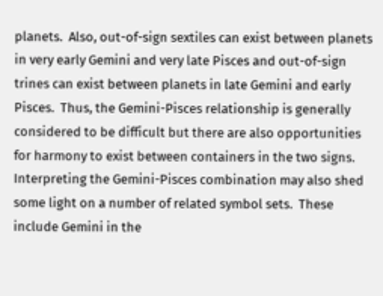planets.  Also, out-of-sign sextiles can exist between planets in very early Gemini and very late Pisces and out-of-sign trines can exist between planets in late Gemini and early Pisces.  Thus, the Gemini-Pisces relationship is generally considered to be difficult but there are also opportunities for harmony to exist between containers in the two signs.   Interpreting the Gemini-Pisces combination may also shed some light on a number of related symbol sets.  These include Gemini in the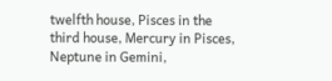twelfth house, Pisces in the third house, Mercury in Pisces, Neptune in Gemini,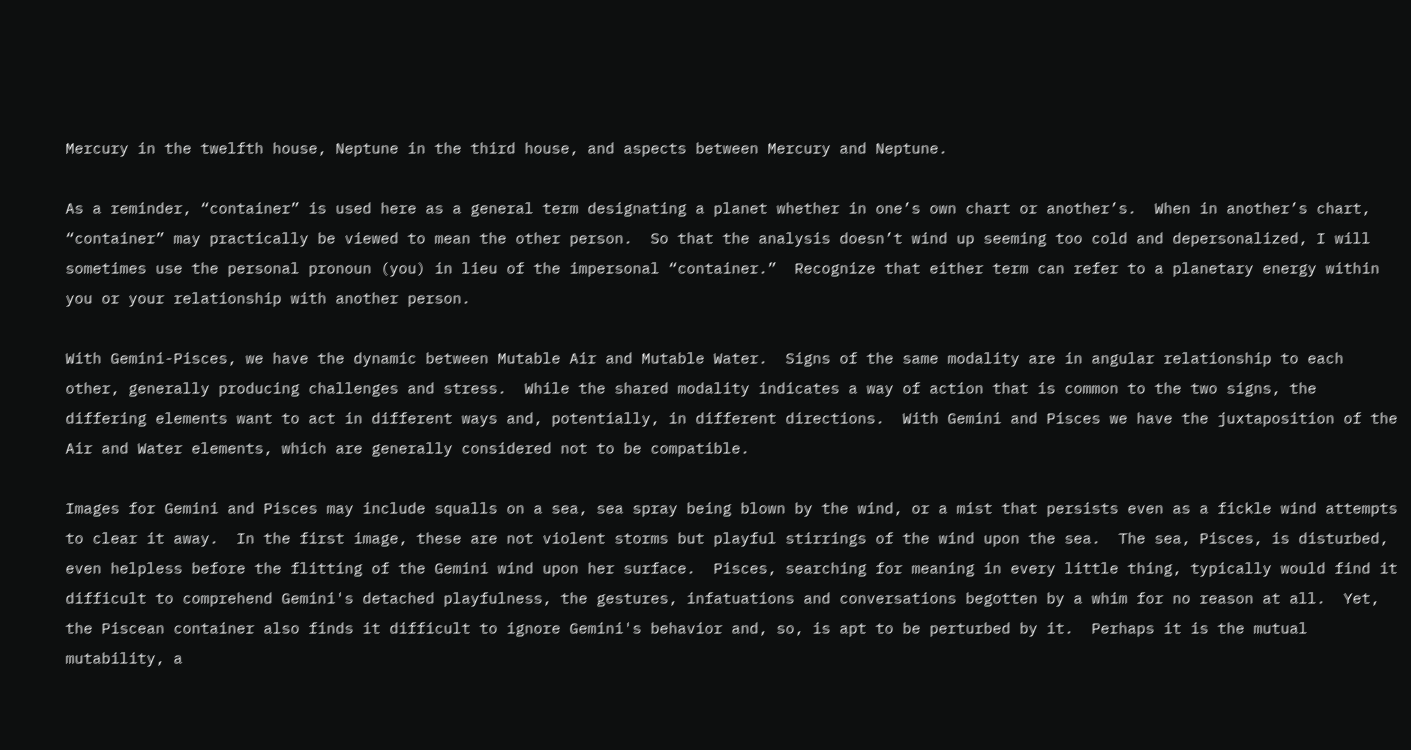Mercury in the twelfth house, Neptune in the third house, and aspects between Mercury and Neptune.

As a reminder, “container” is used here as a general term designating a planet whether in one’s own chart or another’s.  When in another’s chart, “container” may practically be viewed to mean the other person.  So that the analysis doesn’t wind up seeming too cold and depersonalized, I will sometimes use the personal pronoun (you) in lieu of the impersonal “container.”  Recognize that either term can refer to a planetary energy within you or your relationship with another person.

With Gemini-Pisces, we have the dynamic between Mutable Air and Mutable Water.  Signs of the same modality are in angular relationship to each other, generally producing challenges and stress.  While the shared modality indicates a way of action that is common to the two signs, the differing elements want to act in different ways and, potentially, in different directions.  With Gemini and Pisces we have the juxtaposition of the Air and Water elements, which are generally considered not to be compatible.

Images for Gemini and Pisces may include squalls on a sea, sea spray being blown by the wind, or a mist that persists even as a fickle wind attempts to clear it away.  In the first image, these are not violent storms but playful stirrings of the wind upon the sea.  The sea, Pisces, is disturbed, even helpless before the flitting of the Gemini wind upon her surface.  Pisces, searching for meaning in every little thing, typically would find it difficult to comprehend Gemini's detached playfulness, the gestures, infatuations and conversations begotten by a whim for no reason at all.  Yet, the Piscean container also finds it difficult to ignore Gemini's behavior and, so, is apt to be perturbed by it.  Perhaps it is the mutual mutability, a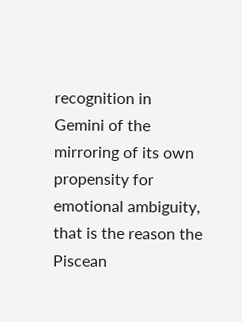recognition in Gemini of the mirroring of its own propensity for emotional ambiguity, that is the reason the Piscean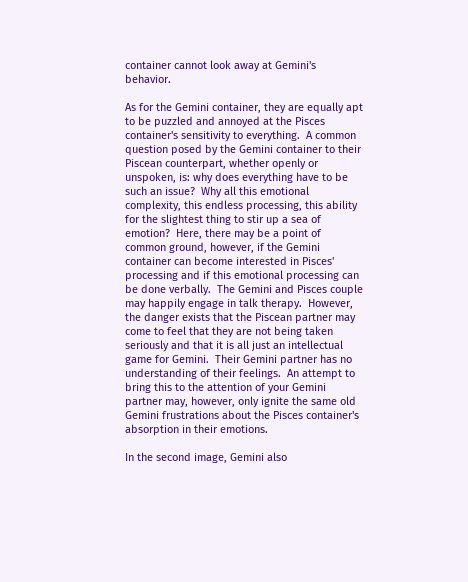container cannot look away at Gemini's behavior.

As for the Gemini container, they are equally apt to be puzzled and annoyed at the Pisces container's sensitivity to everything.  A common question posed by the Gemini container to their Piscean counterpart, whether openly or unspoken, is: why does everything have to be such an issue?  Why all this emotional complexity, this endless processing, this ability for the slightest thing to stir up a sea of emotion?  Here, there may be a point of common ground, however, if the Gemini container can become interested in Pisces' processing and if this emotional processing can be done verbally.  The Gemini and Pisces couple may happily engage in talk therapy.  However, the danger exists that the Piscean partner may come to feel that they are not being taken seriously and that it is all just an intellectual game for Gemini.  Their Gemini partner has no understanding of their feelings.  An attempt to bring this to the attention of your Gemini partner may, however, only ignite the same old Gemini frustrations about the Pisces container's absorption in their emotions.

In the second image, Gemini also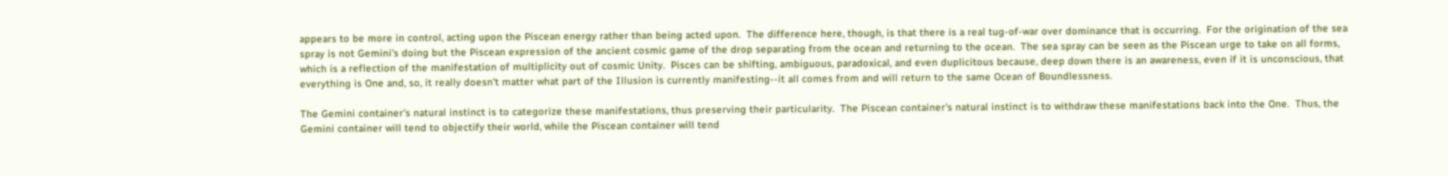appears to be more in control, acting upon the Piscean energy rather than being acted upon.  The difference here, though, is that there is a real tug-of-war over dominance that is occurring.  For the origination of the sea spray is not Gemini's doing but the Piscean expression of the ancient cosmic game of the drop separating from the ocean and returning to the ocean.  The sea spray can be seen as the Piscean urge to take on all forms, which is a reflection of the manifestation of multiplicity out of cosmic Unity.  Pisces can be shifting, ambiguous, paradoxical, and even duplicitous because, deep down there is an awareness, even if it is unconscious, that everything is One and, so, it really doesn't matter what part of the Illusion is currently manifesting--it all comes from and will return to the same Ocean of Boundlessness.

The Gemini container's natural instinct is to categorize these manifestations, thus preserving their particularity.  The Piscean container's natural instinct is to withdraw these manifestations back into the One.  Thus, the Gemini container will tend to objectify their world, while the Piscean container will tend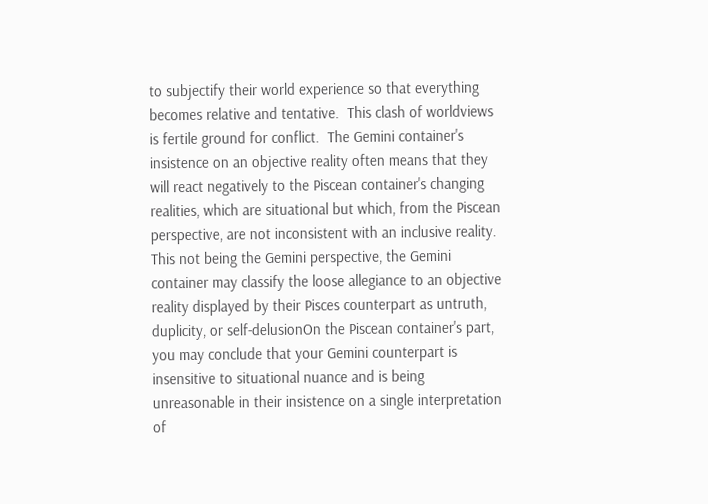to subjectify their world experience so that everything becomes relative and tentative.  This clash of worldviews is fertile ground for conflict.  The Gemini container's insistence on an objective reality often means that they will react negatively to the Piscean container's changing realities, which are situational but which, from the Piscean perspective, are not inconsistent with an inclusive reality.  This not being the Gemini perspective, the Gemini container may classify the loose allegiance to an objective reality displayed by their Pisces counterpart as untruth, duplicity, or self-delusionOn the Piscean container's part, you may conclude that your Gemini counterpart is insensitive to situational nuance and is being unreasonable in their insistence on a single interpretation of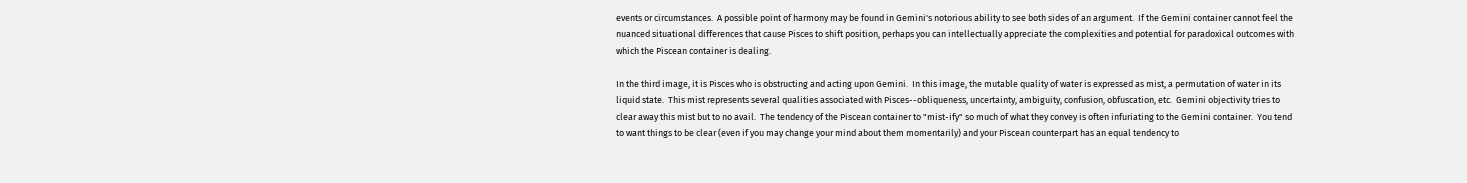events or circumstances.  A possible point of harmony may be found in Gemini's notorious ability to see both sides of an argument.  If the Gemini container cannot feel the nuanced situational differences that cause Pisces to shift position, perhaps you can intellectually appreciate the complexities and potential for paradoxical outcomes with which the Piscean container is dealing.

In the third image, it is Pisces who is obstructing and acting upon Gemini.  In this image, the mutable quality of water is expressed as mist, a permutation of water in its liquid state.  This mist represents several qualities associated with Pisces--obliqueness, uncertainty, ambiguity, confusion, obfuscation, etc.  Gemini objectivity tries to clear away this mist but to no avail.  The tendency of the Piscean container to "mist-ify" so much of what they convey is often infuriating to the Gemini container.  You tend to want things to be clear (even if you may change your mind about them momentarily) and your Piscean counterpart has an equal tendency to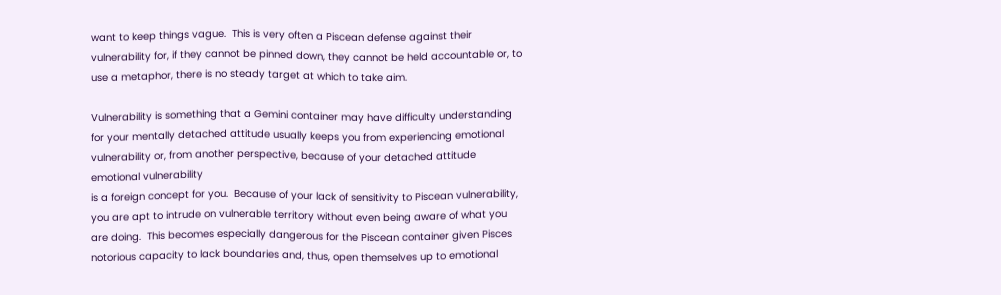want to keep things vague.  This is very often a Piscean defense against their vulnerability for, if they cannot be pinned down, they cannot be held accountable or, to use a metaphor, there is no steady target at which to take aim.

Vulnerability is something that a Gemini container may have difficulty understanding for your mentally detached attitude usually keeps you from experiencing emotional vulnerability or, from another perspective, because of your detached attitude emotional vulnerability
is a foreign concept for you.  Because of your lack of sensitivity to Piscean vulnerability, you are apt to intrude on vulnerable territory without even being aware of what you are doing.  This becomes especially dangerous for the Piscean container given Pisces notorious capacity to lack boundaries and, thus, open themselves up to emotional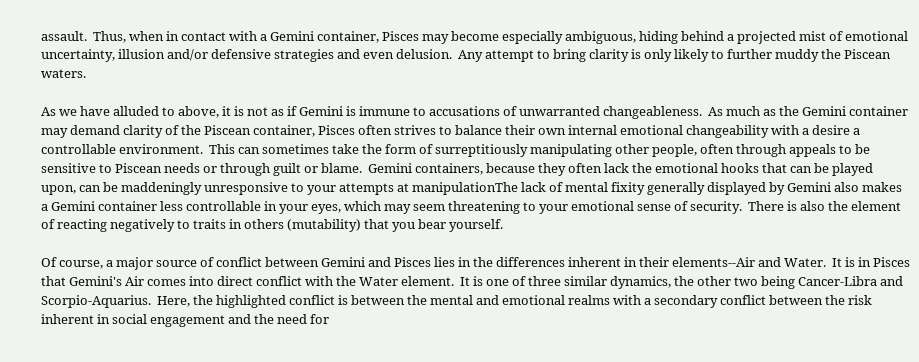assault.  Thus, when in contact with a Gemini container, Pisces may become especially ambiguous, hiding behind a projected mist of emotional uncertainty, illusion and/or defensive strategies and even delusion.  Any attempt to bring clarity is only likely to further muddy the Piscean waters.

As we have alluded to above, it is not as if Gemini is immune to accusations of unwarranted changeableness.  As much as the Gemini container may demand clarity of the Piscean container, Pisces often strives to balance their own internal emotional changeability with a desire a controllable environment.  This can sometimes take the form of surreptitiously manipulating other people, often through appeals to be sensitive to Piscean needs or through guilt or blame.  Gemini containers, because they often lack the emotional hooks that can be played upon, can be maddeningly unresponsive to your attempts at manipulationThe lack of mental fixity generally displayed by Gemini also makes a Gemini container less controllable in your eyes, which may seem threatening to your emotional sense of security.  There is also the element of reacting negatively to traits in others (mutability) that you bear yourself.

Of course, a major source of conflict between Gemini and Pisces lies in the differences inherent in their elements--Air and Water.  It is in Pisces that Gemini's Air comes into direct conflict with the Water element.  It is one of three similar dynamics, the other two being Cancer-Libra and Scorpio-Aquarius.  Here, the highlighted conflict is between the mental and emotional realms with a secondary conflict between the risk inherent in social engagement and the need for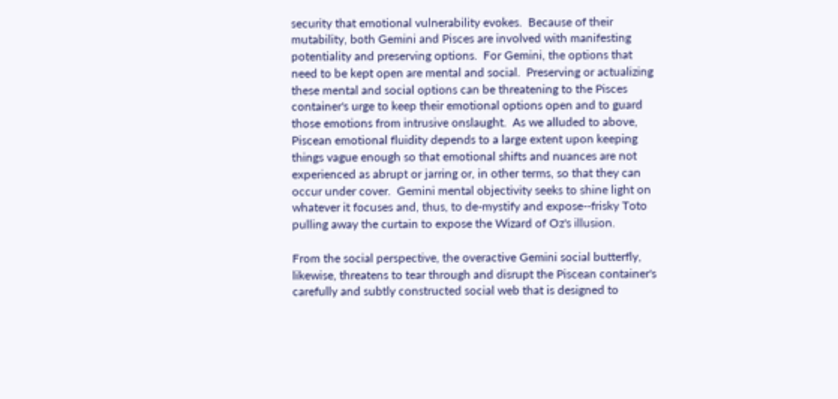security that emotional vulnerability evokes.  Because of their mutability, both Gemini and Pisces are involved with manifesting potentiality and preserving options.  For Gemini, the options that need to be kept open are mental and social.  Preserving or actualizing these mental and social options can be threatening to the Pisces container's urge to keep their emotional options open and to guard those emotions from intrusive onslaught.  As we alluded to above, Piscean emotional fluidity depends to a large extent upon keeping things vague enough so that emotional shifts and nuances are not experienced as abrupt or jarring or, in other terms, so that they can occur under cover.  Gemini mental objectivity seeks to shine light on whatever it focuses and, thus, to de-mystify and expose--frisky Toto pulling away the curtain to expose the Wizard of Oz's illusion.

From the social perspective, the overactive Gemini social butterfly, likewise, threatens to tear through and disrupt the Piscean container's carefully and subtly constructed social web that is designed to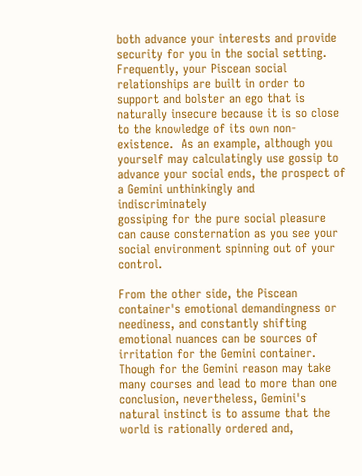both advance your interests and provide security for you in the social setting.  Frequently, your Piscean social relationships are built in order to support and bolster an ego that is naturally insecure because it is so close to the knowledge of its own non-existence.  As an example, although you yourself may calculatingly use gossip to advance your social ends, the prospect of a Gemini unthinkingly and indiscriminately
gossiping for the pure social pleasure can cause consternation as you see your social environment spinning out of your control.

From the other side, the Piscean container's emotional demandingness or neediness, and constantly shifting emotional nuances can be sources of irritation for the Gemini container.  Though for the Gemini reason may take many courses and lead to more than one conclusion, nevertheless, Gemini's natural instinct is to assume that the world is rationally ordered and,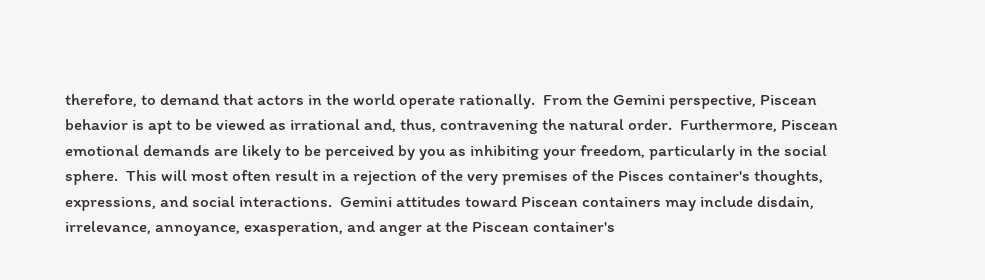therefore, to demand that actors in the world operate rationally.  From the Gemini perspective, Piscean behavior is apt to be viewed as irrational and, thus, contravening the natural order.  Furthermore, Piscean emotional demands are likely to be perceived by you as inhibiting your freedom, particularly in the social sphere.  This will most often result in a rejection of the very premises of the Pisces container's thoughts, expressions, and social interactions.  Gemini attitudes toward Piscean containers may include disdain, irrelevance, annoyance, exasperation, and anger at the Piscean container's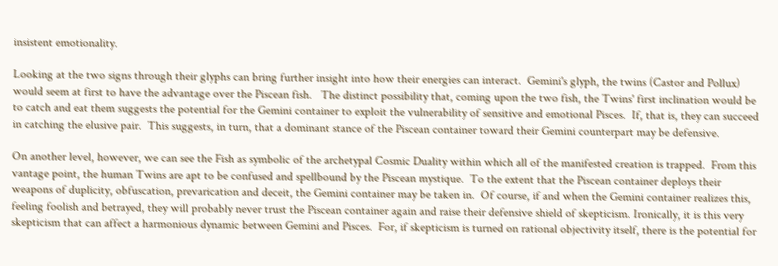insistent emotionality.

Looking at the two signs through their glyphs can bring further insight into how their energies can interact.  Gemini's glyph, the twins (Castor and Pollux) would seem at first to have the advantage over the Piscean fish.   The distinct possibility that, coming upon the two fish, the Twins' first inclination would be to catch and eat them suggests the potential for the Gemini container to exploit the vulnerability of sensitive and emotional Pisces.  If, that is, they can succeed in catching the elusive pair.  This suggests, in turn, that a dominant stance of the Piscean container toward their Gemini counterpart may be defensive.

On another level, however, we can see the Fish as symbolic of the archetypal Cosmic Duality within which all of the manifested creation is trapped.  From this vantage point, the human Twins are apt to be confused and spellbound by the Piscean mystique.  To the extent that the Piscean container deploys their weapons of duplicity, obfuscation, prevarication and deceit, the Gemini container may be taken in.  Of course, if and when the Gemini container realizes this, feeling foolish and betrayed, they will probably never trust the Piscean container again and raise their defensive shield of skepticism. Ironically, it is this very skepticism that can affect a harmonious dynamic between Gemini and Pisces.  For, if skepticism is turned on rational objectivity itself, there is the potential for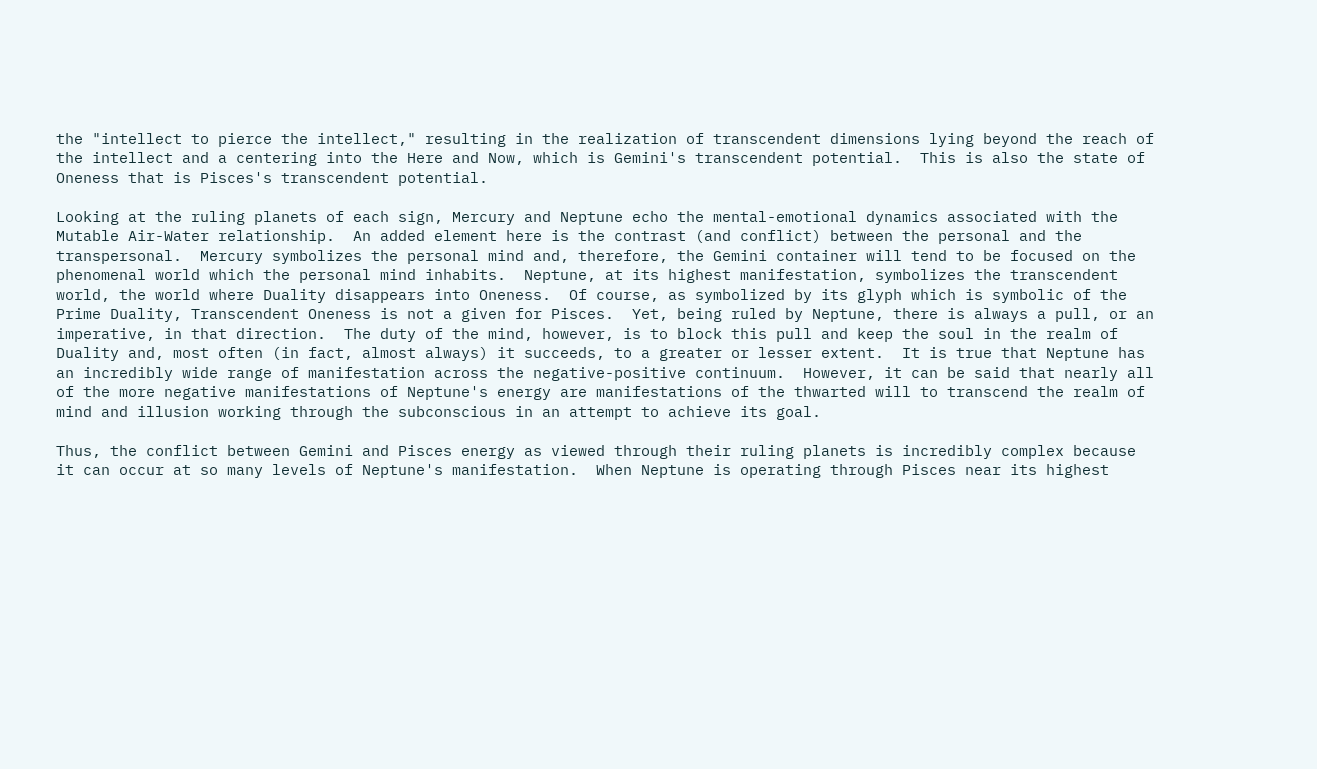the "intellect to pierce the intellect," resulting in the realization of transcendent dimensions lying beyond the reach of the intellect and a centering into the Here and Now, which is Gemini's transcendent potential.  This is also the state of Oneness that is Pisces's transcendent potential.

Looking at the ruling planets of each sign, Mercury and Neptune echo the mental-emotional dynamics associated with the Mutable Air-Water relationship.  An added element here is the contrast (and conflict) between the personal and the transpersonal.  Mercury symbolizes the personal mind and, therefore, the Gemini container will tend to be focused on the phenomenal world which the personal mind inhabits.  Neptune, at its highest manifestation, symbolizes the transcendent world, the world where Duality disappears into Oneness.  Of course, as symbolized by its glyph which is symbolic of the Prime Duality, Transcendent Oneness is not a given for Pisces.  Yet, being ruled by Neptune, there is always a pull, or an imperative, in that direction.  The duty of the mind, however, is to block this pull and keep the soul in the realm of Duality and, most often (in fact, almost always) it succeeds, to a greater or lesser extent.  It is true that Neptune has an incredibly wide range of manifestation across the negative-positive continuum.  However, it can be said that nearly all of the more negative manifestations of Neptune's energy are manifestations of the thwarted will to transcend the realm of mind and illusion working through the subconscious in an attempt to achieve its goal.

Thus, the conflict between Gemini and Pisces energy as viewed through their ruling planets is incredibly complex because it can occur at so many levels of Neptune's manifestation.  When Neptune is operating through Pisces near its highest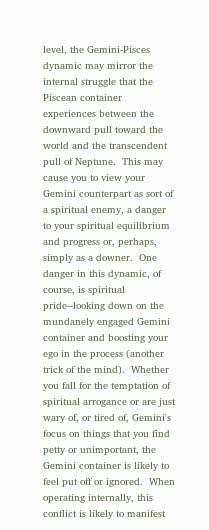level, the Gemini-Pisces dynamic may mirror the internal struggle that the Piscean container experiences between the downward pull toward the world and the transcendent pull of Neptune.  This may cause you to view your Gemini counterpart as sort of a spiritual enemy, a danger to your spiritual equilibrium and progress or, perhaps, simply as a downer.  One danger in this dynamic, of course, is spiritual pride--looking down on the mundanely engaged Gemini container and boosting your ego in the process (another trick of the mind).  Whether you fall for the temptation of spiritual arrogance or are just wary of, or tired of, Gemini's focus on things that you find petty or unimportant, the Gemini container is likely to feel put off or ignored.  When operating internally, this conflict is likely to manifest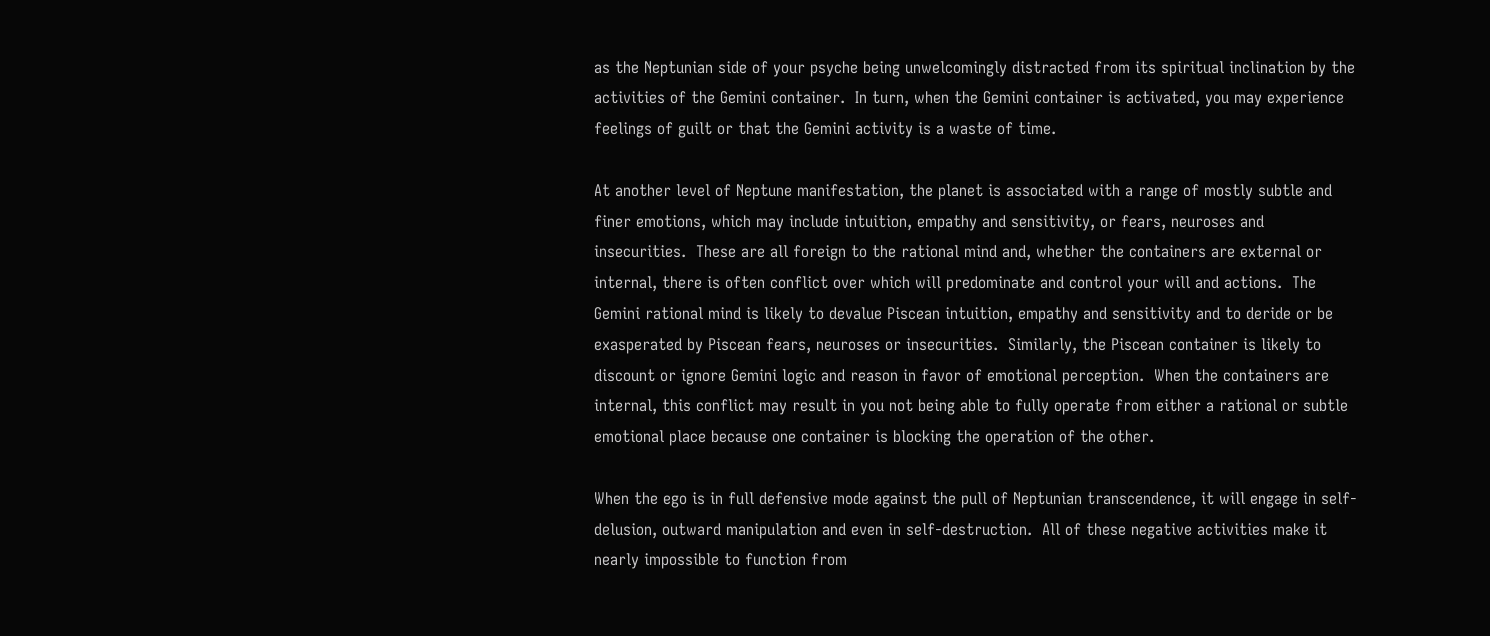as the Neptunian side of your psyche being unwelcomingly distracted from its spiritual inclination by the activities of the Gemini container.  In turn, when the Gemini container is activated, you may experience feelings of guilt or that the Gemini activity is a waste of time.

At another level of Neptune manifestation, the planet is associated with a range of mostly subtle and finer emotions, which may include intuition, empathy and sensitivity, or fears, neuroses and insecurities.  These are all foreign to the rational mind and, whether the containers are external or internal, there is often conflict over which will predominate and control your will and actions.  The Gemini rational mind is likely to devalue Piscean intuition, empathy and sensitivity and to deride or be exasperated by Piscean fears, neuroses or insecurities.  Similarly, the Piscean container is likely to discount or ignore Gemini logic and reason in favor of emotional perception.  When the containers are internal, this conflict may result in you not being able to fully operate from either a rational or subtle emotional place because one container is blocking the operation of the other.

When the ego is in full defensive mode against the pull of Neptunian transcendence, it will engage in self-delusion, outward manipulation and even in self-destruction.  All of these negative activities make it nearly impossible to function from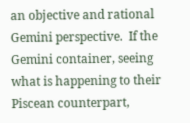an objective and rational Gemini perspective.  If the Gemini container, seeing what is happening to their Piscean counterpart,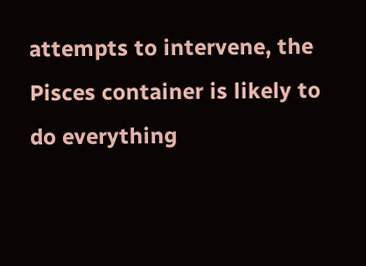attempts to intervene, the Pisces container is likely to do everything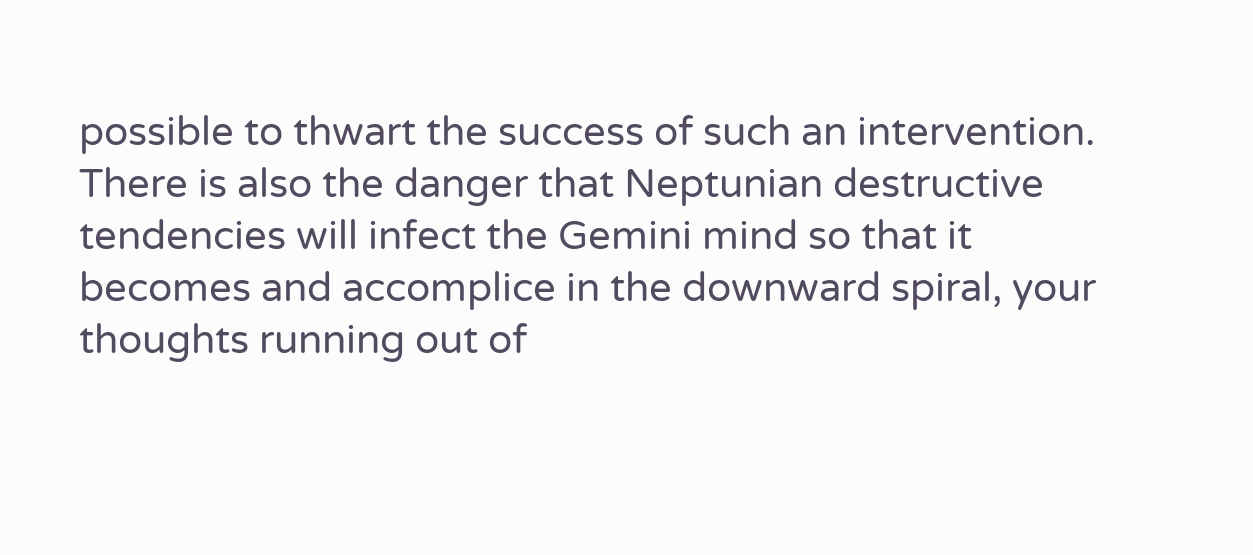possible to thwart the success of such an intervention.  There is also the danger that Neptunian destructive tendencies will infect the Gemini mind so that it becomes and accomplice in the downward spiral, your thoughts running out of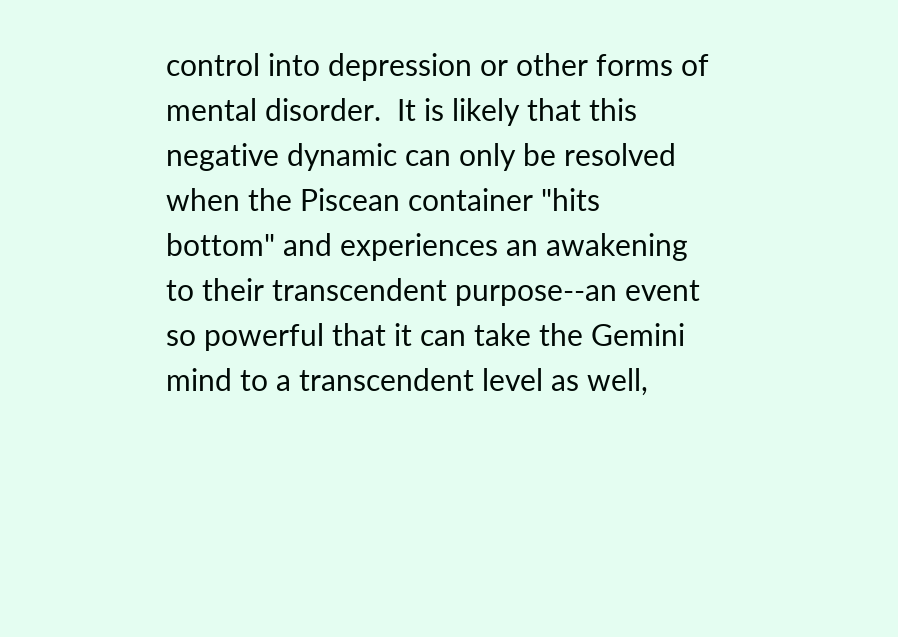control into depression or other forms of mental disorder.  It is likely that this negative dynamic can only be resolved when the Piscean container "hits bottom" and experiences an awakening to their transcendent purpose--an event so powerful that it can take the Gemini mind to a transcendent level as well,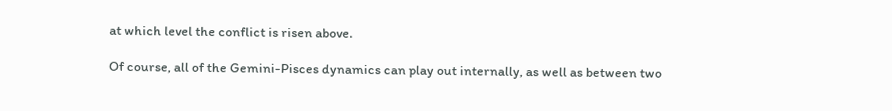at which level the conflict is risen above.

Of course, all of the Gemini-Pisces dynamics can play out internally, as well as between two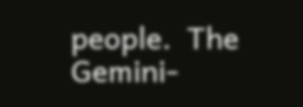people.  The Gemini-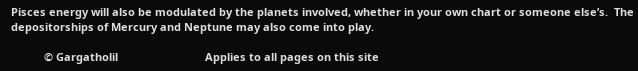Pisces energy will also be modulated by the planets involved, whether in your own chart or someone else’s.  The depositorships of Mercury and Neptune may also come into play.

           © Gargatholil                             Applies to all pages on this site